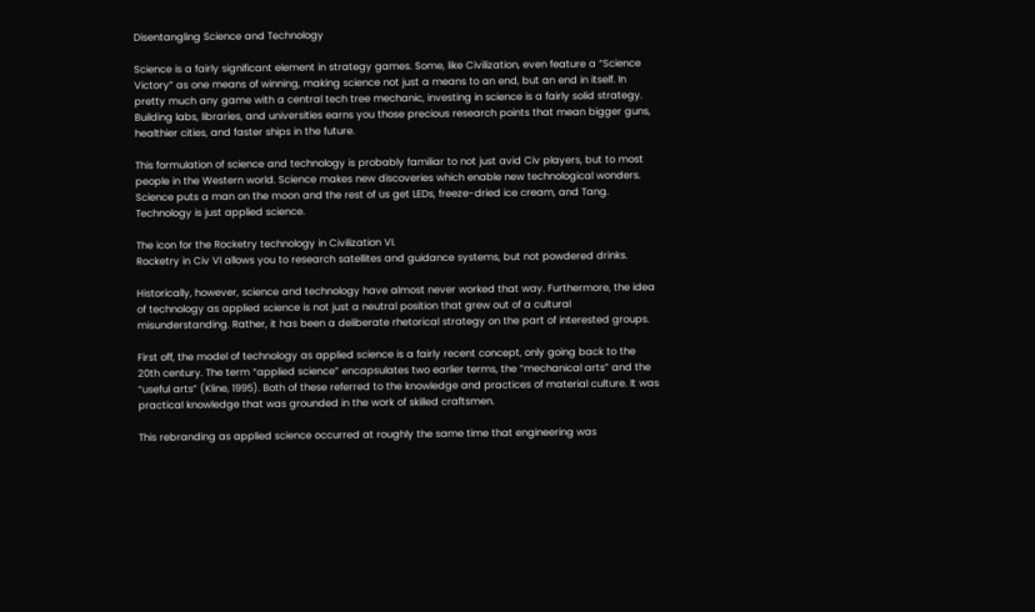Disentangling Science and Technology

Science is a fairly significant element in strategy games. Some, like Civilization, even feature a “Science Victory” as one means of winning, making science not just a means to an end, but an end in itself. In pretty much any game with a central tech tree mechanic, investing in science is a fairly solid strategy. Building labs, libraries, and universities earns you those precious research points that mean bigger guns, healthier cities, and faster ships in the future.

This formulation of science and technology is probably familiar to not just avid Civ players, but to most people in the Western world. Science makes new discoveries which enable new technological wonders. Science puts a man on the moon and the rest of us get LEDs, freeze-dried ice cream, and Tang. Technology is just applied science.

The icon for the Rocketry technology in Civilization VI.
Rocketry in Civ VI allows you to research satellites and guidance systems, but not powdered drinks.

Historically, however, science and technology have almost never worked that way. Furthermore, the idea of technology as applied science is not just a neutral position that grew out of a cultural misunderstanding. Rather, it has been a deliberate rhetorical strategy on the part of interested groups.

First off, the model of technology as applied science is a fairly recent concept, only going back to the 20th century. The term “applied science” encapsulates two earlier terms, the “mechanical arts” and the “useful arts” (Kline, 1995). Both of these referred to the knowledge and practices of material culture. It was practical knowledge that was grounded in the work of skilled craftsmen.

This rebranding as applied science occurred at roughly the same time that engineering was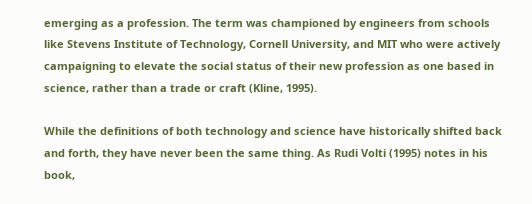emerging as a profession. The term was championed by engineers from schools like Stevens Institute of Technology, Cornell University, and MIT who were actively campaigning to elevate the social status of their new profession as one based in science, rather than a trade or craft (Kline, 1995).

While the definitions of both technology and science have historically shifted back and forth, they have never been the same thing. As Rudi Volti (1995) notes in his book,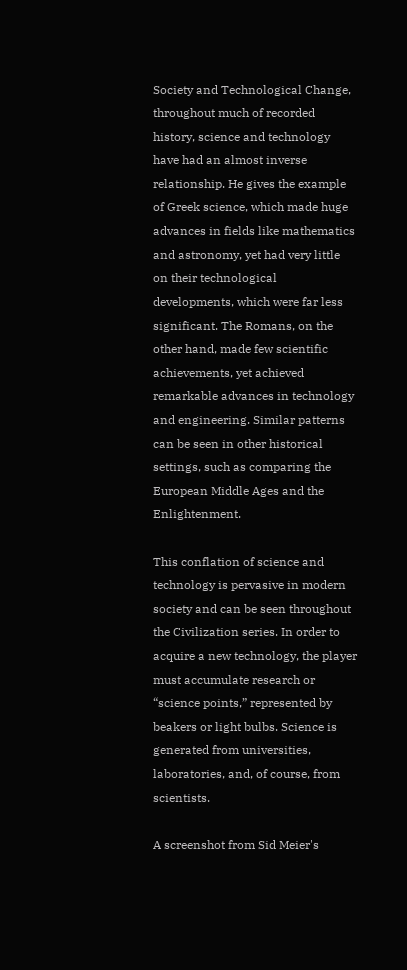Society and Technological Change, throughout much of recorded history, science and technology have had an almost inverse relationship. He gives the example of Greek science, which made huge advances in fields like mathematics and astronomy, yet had very little on their technological developments, which were far less significant. The Romans, on the other hand, made few scientific achievements, yet achieved remarkable advances in technology and engineering. Similar patterns can be seen in other historical settings, such as comparing the European Middle Ages and the Enlightenment.

This conflation of science and technology is pervasive in modern society and can be seen throughout the Civilization series. In order to acquire a new technology, the player must accumulate research or “science points,” represented by beakers or light bulbs. Science is generated from universities, laboratories, and, of course, from scientists.

A screenshot from Sid Meier's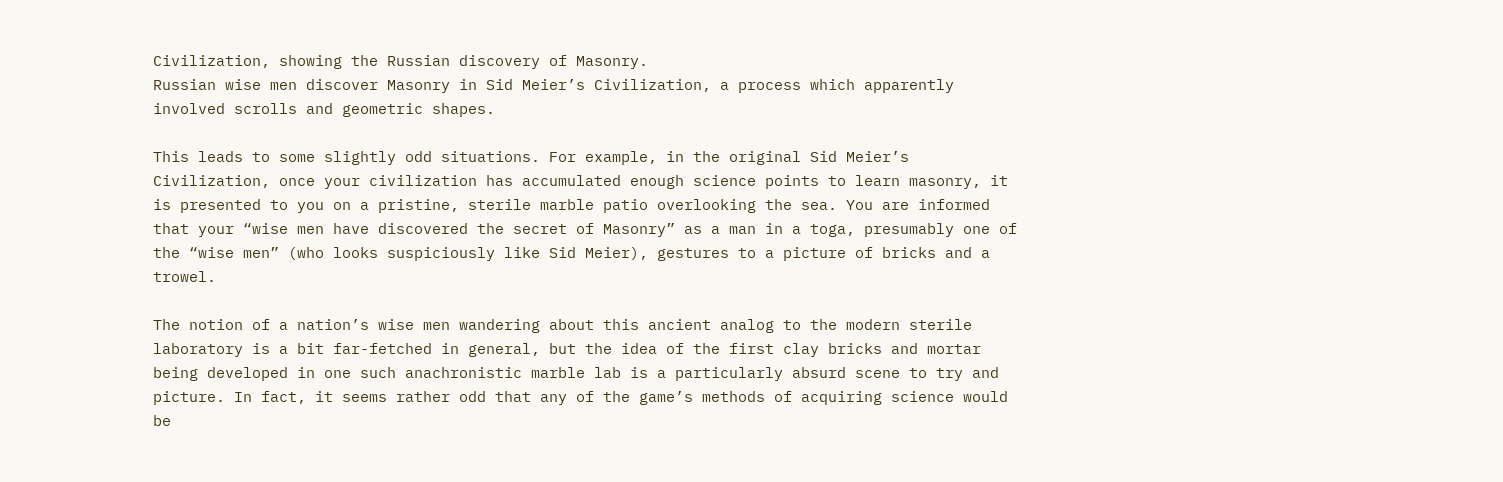Civilization, showing the Russian discovery of Masonry.
Russian wise men discover Masonry in Sid Meier’s Civilization, a process which apparently involved scrolls and geometric shapes.

This leads to some slightly odd situations. For example, in the original Sid Meier’s Civilization, once your civilization has accumulated enough science points to learn masonry, it is presented to you on a pristine, sterile marble patio overlooking the sea. You are informed that your “wise men have discovered the secret of Masonry” as a man in a toga, presumably one of the “wise men” (who looks suspiciously like Sid Meier), gestures to a picture of bricks and a trowel.

The notion of a nation’s wise men wandering about this ancient analog to the modern sterile laboratory is a bit far-fetched in general, but the idea of the first clay bricks and mortar being developed in one such anachronistic marble lab is a particularly absurd scene to try and picture. In fact, it seems rather odd that any of the game’s methods of acquiring science would be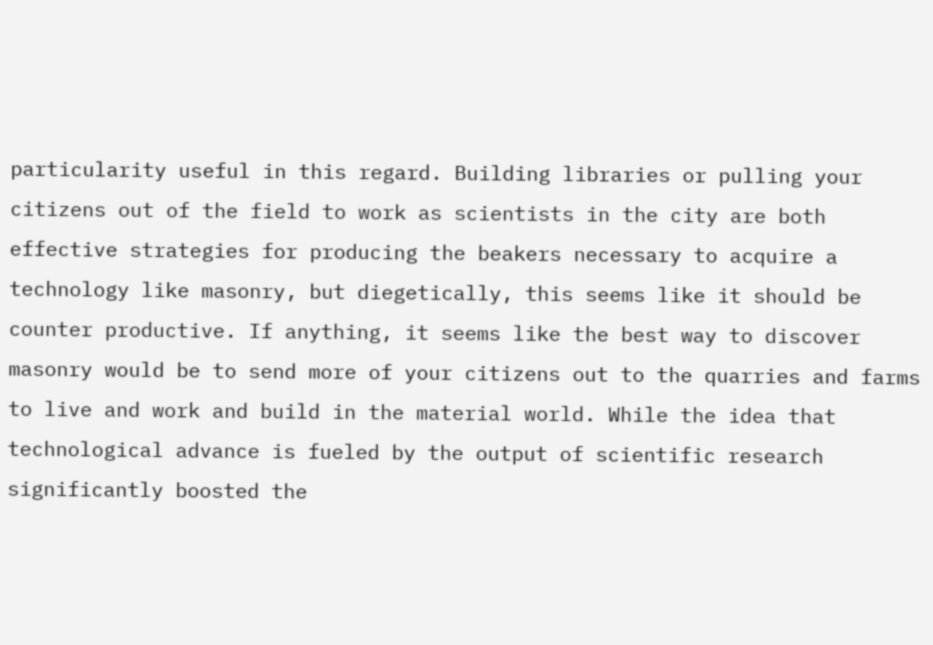particularity useful in this regard. Building libraries or pulling your citizens out of the field to work as scientists in the city are both effective strategies for producing the beakers necessary to acquire a technology like masonry, but diegetically, this seems like it should be counter productive. If anything, it seems like the best way to discover masonry would be to send more of your citizens out to the quarries and farms to live and work and build in the material world. While the idea that technological advance is fueled by the output of scientific research significantly boosted the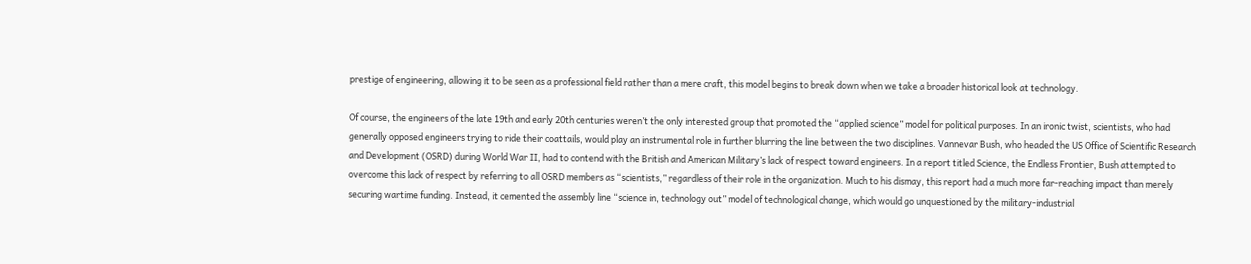prestige of engineering, allowing it to be seen as a professional field rather than a mere craft, this model begins to break down when we take a broader historical look at technology.

Of course, the engineers of the late 19th and early 20th centuries weren’t the only interested group that promoted the “applied science” model for political purposes. In an ironic twist, scientists, who had generally opposed engineers trying to ride their coattails, would play an instrumental role in further blurring the line between the two disciplines. Vannevar Bush, who headed the US Office of Scientific Research and Development (OSRD) during World War II, had to contend with the British and American Military’s lack of respect toward engineers. In a report titled Science, the Endless Frontier, Bush attempted to overcome this lack of respect by referring to all OSRD members as “scientists,” regardless of their role in the organization. Much to his dismay, this report had a much more far-reaching impact than merely securing wartime funding. Instead, it cemented the assembly line “science in, technology out” model of technological change, which would go unquestioned by the military-industrial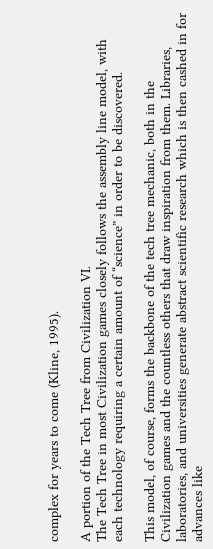complex for years to come (Kline, 1995).

A portion of the Tech Tree from Civilization VI.
The Tech Tree in most Civilization games closely follows the assembly line model, with each technology requiring a certain amount of “science” in order to be discovered.

This model, of course, forms the backbone of the tech tree mechanic, both in the Civilization games and the countless others that draw inspiration from them. Libraries, laboratories, and universities generate abstract scientific research which is then cashed in for advances like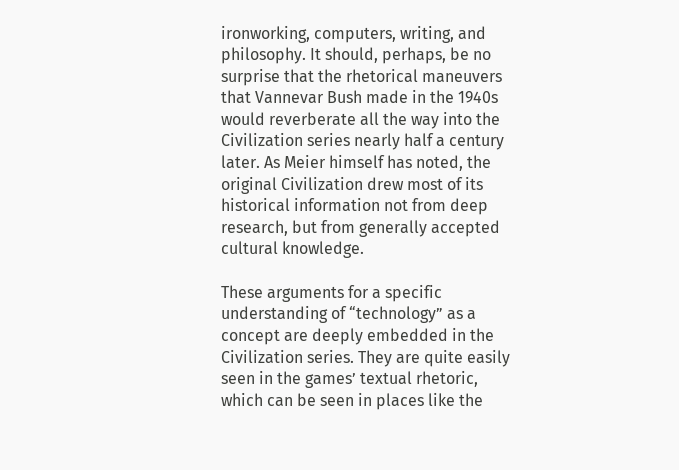ironworking, computers, writing, and philosophy. It should, perhaps, be no surprise that the rhetorical maneuvers that Vannevar Bush made in the 1940s would reverberate all the way into the Civilization series nearly half a century later. As Meier himself has noted, the original Civilization drew most of its historical information not from deep research, but from generally accepted cultural knowledge.

These arguments for a specific understanding of “technology” as a concept are deeply embedded in the Civilization series. They are quite easily seen in the games’ textual rhetoric, which can be seen in places like the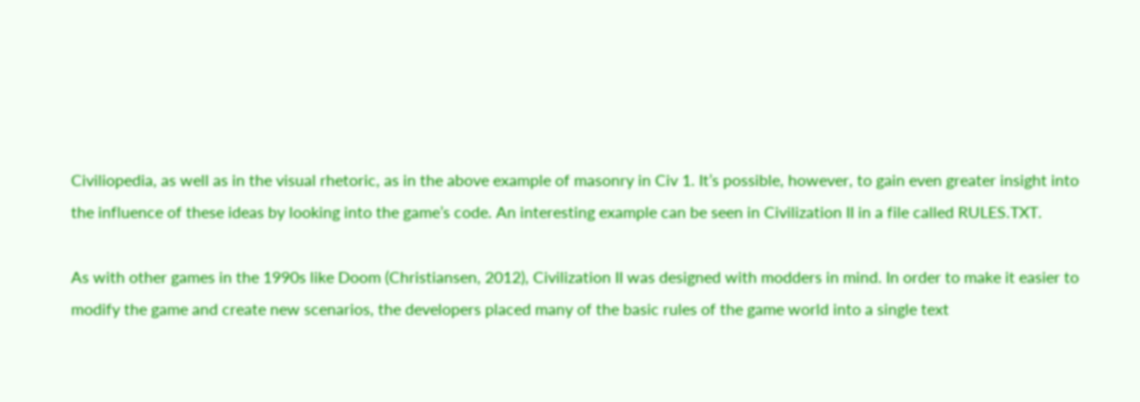Civiliopedia, as well as in the visual rhetoric, as in the above example of masonry in Civ 1. It’s possible, however, to gain even greater insight into the influence of these ideas by looking into the game’s code. An interesting example can be seen in Civilization II in a file called RULES.TXT.

As with other games in the 1990s like Doom (Christiansen, 2012), Civilization II was designed with modders in mind. In order to make it easier to modify the game and create new scenarios, the developers placed many of the basic rules of the game world into a single text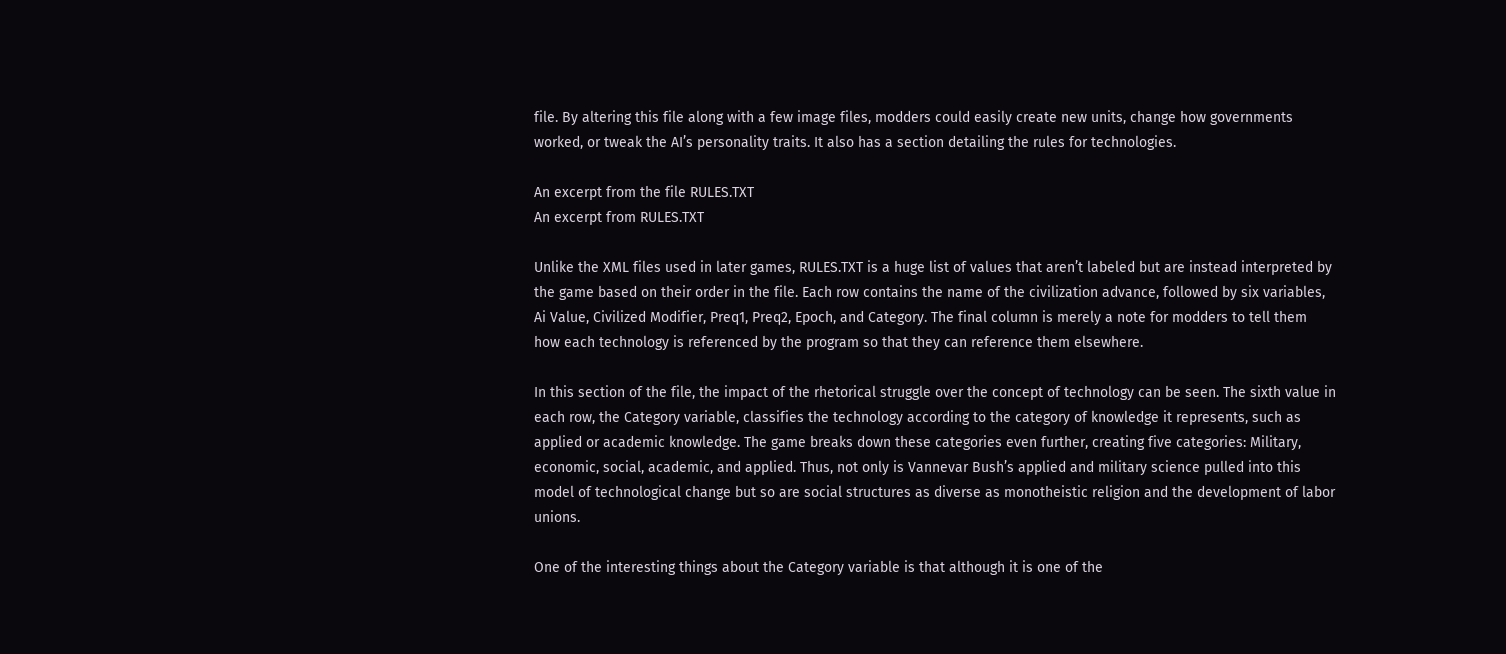file. By altering this file along with a few image files, modders could easily create new units, change how governments worked, or tweak the AI’s personality traits. It also has a section detailing the rules for technologies.

An excerpt from the file RULES.TXT
An excerpt from RULES.TXT

Unlike the XML files used in later games, RULES.TXT is a huge list of values that aren’t labeled but are instead interpreted by the game based on their order in the file. Each row contains the name of the civilization advance, followed by six variables, Ai Value, Civilized Modifier, Preq1, Preq2, Epoch, and Category. The final column is merely a note for modders to tell them how each technology is referenced by the program so that they can reference them elsewhere.

In this section of the file, the impact of the rhetorical struggle over the concept of technology can be seen. The sixth value in each row, the Category variable, classifies the technology according to the category of knowledge it represents, such as applied or academic knowledge. The game breaks down these categories even further, creating five categories: Military, economic, social, academic, and applied. Thus, not only is Vannevar Bush’s applied and military science pulled into this model of technological change but so are social structures as diverse as monotheistic religion and the development of labor unions.

One of the interesting things about the Category variable is that although it is one of the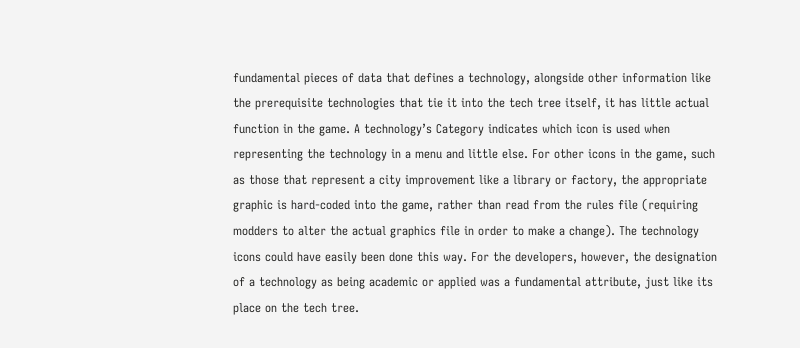fundamental pieces of data that defines a technology, alongside other information like the prerequisite technologies that tie it into the tech tree itself, it has little actual function in the game. A technology’s Category indicates which icon is used when representing the technology in a menu and little else. For other icons in the game, such as those that represent a city improvement like a library or factory, the appropriate graphic is hard-coded into the game, rather than read from the rules file (requiring modders to alter the actual graphics file in order to make a change). The technology icons could have easily been done this way. For the developers, however, the designation of a technology as being academic or applied was a fundamental attribute, just like its place on the tech tree.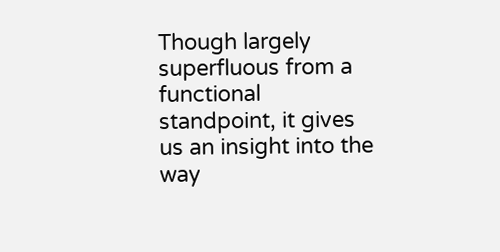Though largely superfluous from a functional standpoint, it gives us an insight into the way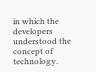in which the developers understood the concept of technology.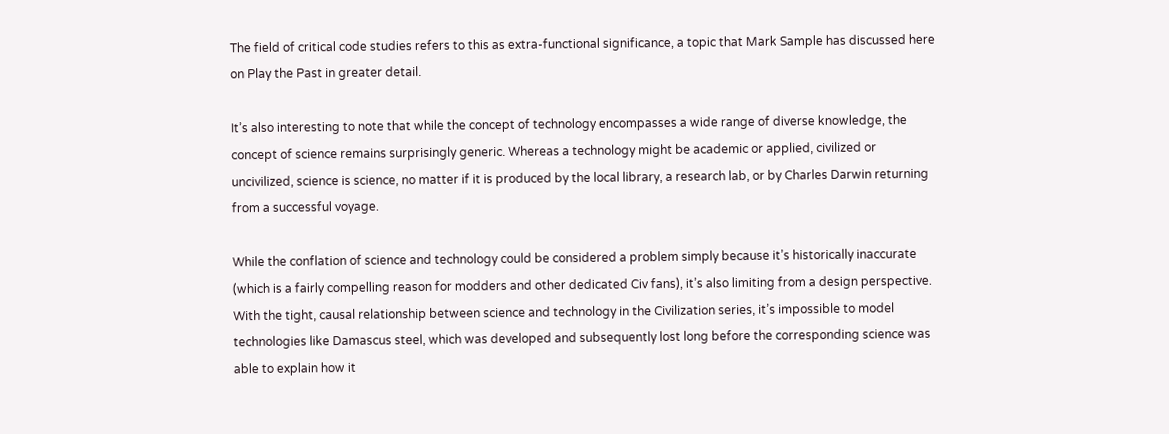The field of critical code studies refers to this as extra-functional significance, a topic that Mark Sample has discussed here on Play the Past in greater detail.

It’s also interesting to note that while the concept of technology encompasses a wide range of diverse knowledge, the concept of science remains surprisingly generic. Whereas a technology might be academic or applied, civilized or uncivilized, science is science, no matter if it is produced by the local library, a research lab, or by Charles Darwin returning from a successful voyage.

While the conflation of science and technology could be considered a problem simply because it’s historically inaccurate (which is a fairly compelling reason for modders and other dedicated Civ fans), it’s also limiting from a design perspective. With the tight, causal relationship between science and technology in the Civilization series, it’s impossible to model technologies like Damascus steel, which was developed and subsequently lost long before the corresponding science was able to explain how it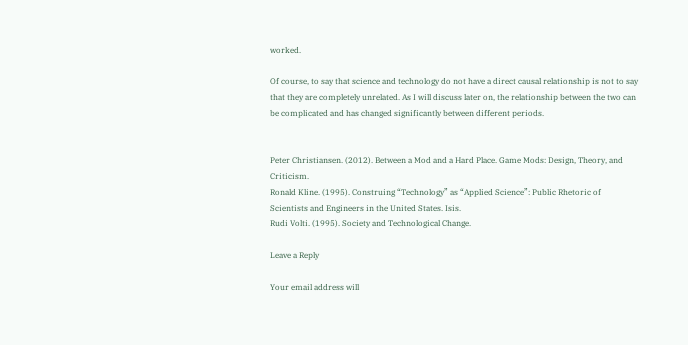worked.

Of course, to say that science and technology do not have a direct causal relationship is not to say that they are completely unrelated. As I will discuss later on, the relationship between the two can be complicated and has changed significantly between different periods.


Peter Christiansen. (2012). Between a Mod and a Hard Place. Game Mods: Design, Theory, and Criticism.
Ronald Kline. (1995). Construing “Technology” as “Applied Science”: Public Rhetoric of Scientists and Engineers in the United States. Isis.
Rudi Volti. (1995). Society and Technological Change.

Leave a Reply

Your email address will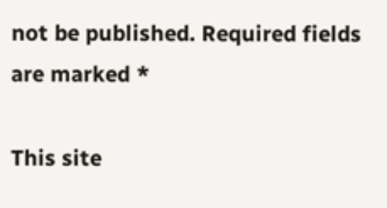not be published. Required fields are marked *

This site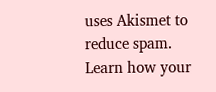uses Akismet to reduce spam. Learn how your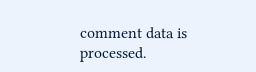comment data is processed.